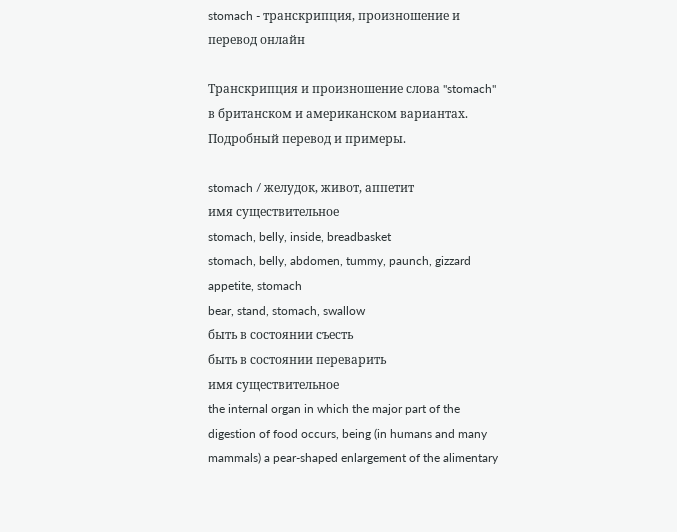stomach - транскрипция, произношение и перевод онлайн

Транскрипция и произношение слова "stomach" в британском и американском вариантах. Подробный перевод и примеры.

stomach / желудок, живот, аппетит
имя существительное
stomach, belly, inside, breadbasket
stomach, belly, abdomen, tummy, paunch, gizzard
appetite, stomach
bear, stand, stomach, swallow
быть в состоянии съесть
быть в состоянии переварить
имя существительное
the internal organ in which the major part of the digestion of food occurs, being (in humans and many mammals) a pear-shaped enlargement of the alimentary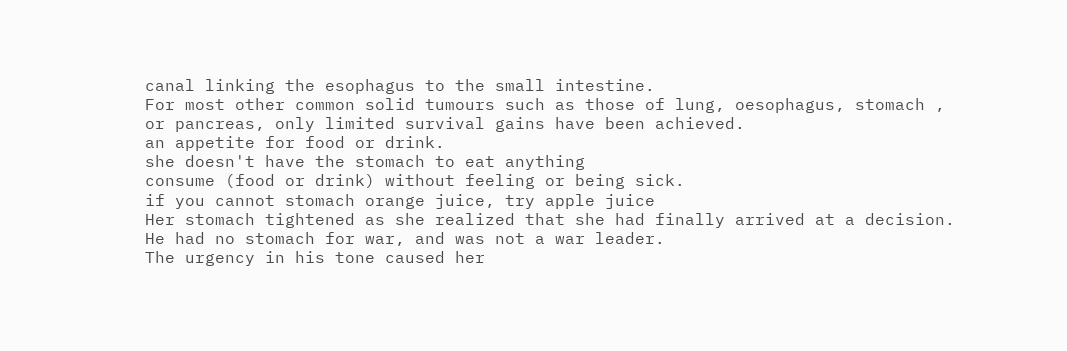canal linking the esophagus to the small intestine.
For most other common solid tumours such as those of lung, oesophagus, stomach , or pancreas, only limited survival gains have been achieved.
an appetite for food or drink.
she doesn't have the stomach to eat anything
consume (food or drink) without feeling or being sick.
if you cannot stomach orange juice, try apple juice
Her stomach tightened as she realized that she had finally arrived at a decision.
He had no stomach for war, and was not a war leader.
The urgency in his tone caused her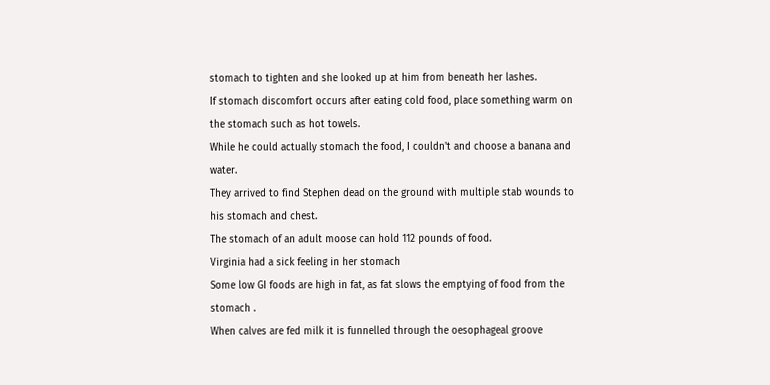stomach to tighten and she looked up at him from beneath her lashes.
If stomach discomfort occurs after eating cold food, place something warm on the stomach such as hot towels.
While he could actually stomach the food, I couldn't and choose a banana and water.
They arrived to find Stephen dead on the ground with multiple stab wounds to his stomach and chest.
The stomach of an adult moose can hold 112 pounds of food.
Virginia had a sick feeling in her stomach
Some low GI foods are high in fat, as fat slows the emptying of food from the stomach .
When calves are fed milk it is funnelled through the oesophageal groove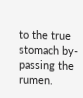to the true stomach by-passing the rumen.